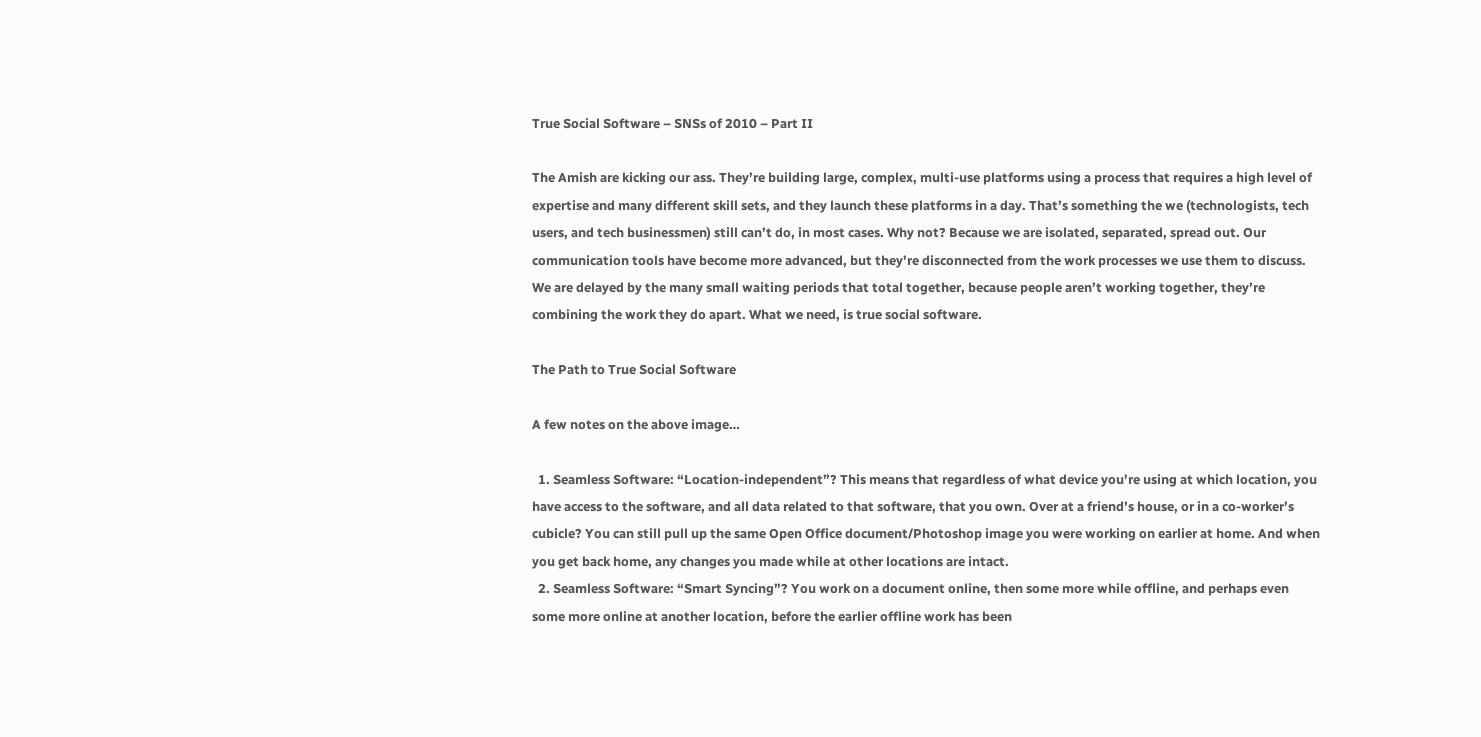True Social Software – SNSs of 2010 – Part II

The Amish are kicking our ass. They’re building large, complex, multi-use platforms using a process that requires a high level of expertise and many different skill sets, and they launch these platforms in a day. That’s something the we (technologists, tech users, and tech businessmen) still can’t do, in most cases. Why not? Because we are isolated, separated, spread out. Our communication tools have become more advanced, but they’re disconnected from the work processes we use them to discuss. We are delayed by the many small waiting periods that total together, because people aren’t working together, they’re combining the work they do apart. What we need, is true social software.

The Path to True Social Software

A few notes on the above image…

  1. Seamless Software: “Location-independent”? This means that regardless of what device you’re using at which location, you have access to the software, and all data related to that software, that you own. Over at a friend’s house, or in a co-worker’s cubicle? You can still pull up the same Open Office document/Photoshop image you were working on earlier at home. And when you get back home, any changes you made while at other locations are intact.
  2. Seamless Software: “Smart Syncing”? You work on a document online, then some more while offline, and perhaps even some more online at another location, before the earlier offline work has been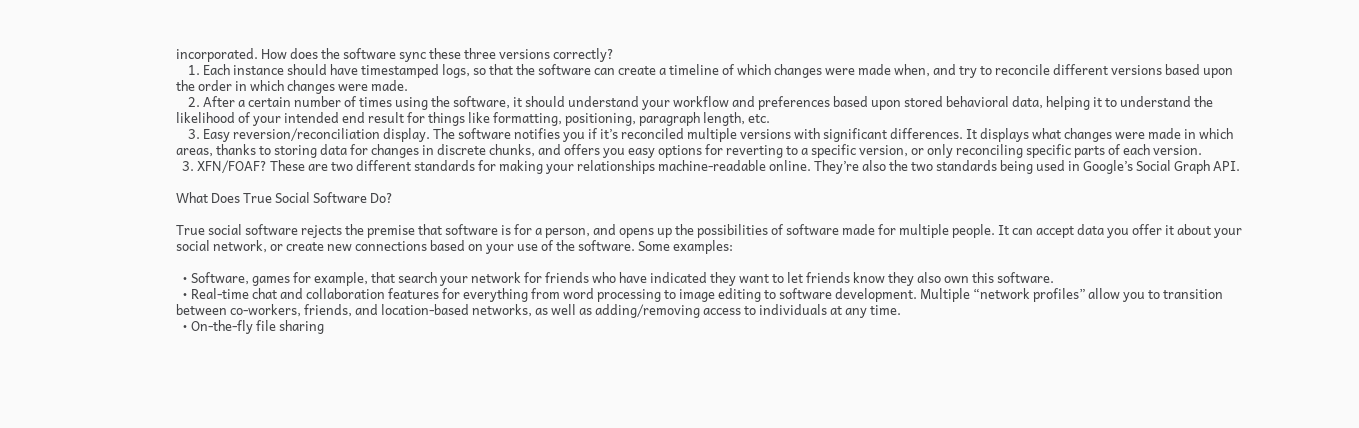incorporated. How does the software sync these three versions correctly?
    1. Each instance should have timestamped logs, so that the software can create a timeline of which changes were made when, and try to reconcile different versions based upon the order in which changes were made.
    2. After a certain number of times using the software, it should understand your workflow and preferences based upon stored behavioral data, helping it to understand the likelihood of your intended end result for things like formatting, positioning, paragraph length, etc.
    3. Easy reversion/reconciliation display. The software notifies you if it’s reconciled multiple versions with significant differences. It displays what changes were made in which areas, thanks to storing data for changes in discrete chunks, and offers you easy options for reverting to a specific version, or only reconciling specific parts of each version.
  3. XFN/FOAF? These are two different standards for making your relationships machine-readable online. They’re also the two standards being used in Google’s Social Graph API.

What Does True Social Software Do?

True social software rejects the premise that software is for a person, and opens up the possibilities of software made for multiple people. It can accept data you offer it about your social network, or create new connections based on your use of the software. Some examples:

  • Software, games for example, that search your network for friends who have indicated they want to let friends know they also own this software.
  • Real-time chat and collaboration features for everything from word processing to image editing to software development. Multiple “network profiles” allow you to transition between co-workers, friends, and location-based networks, as well as adding/removing access to individuals at any time.
  • On-the-fly file sharing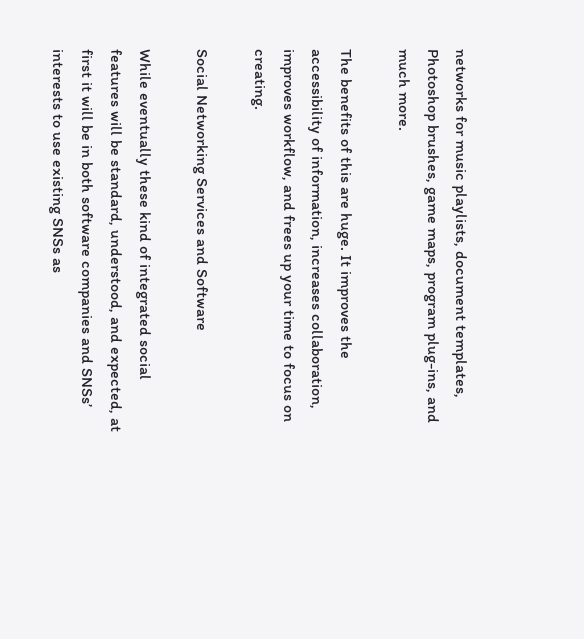networks for music playlists, document templates, Photoshop brushes, game maps, program plug-ins, and much more.

The benefits of this are huge. It improves the accessibility of information, increases collaboration, improves workflow, and frees up your time to focus on creating.

Social Networking Services and Software

While eventually these kind of integrated social features will be standard, understood, and expected, at first it will be in both software companies and SNSs’ interests to use existing SNSs as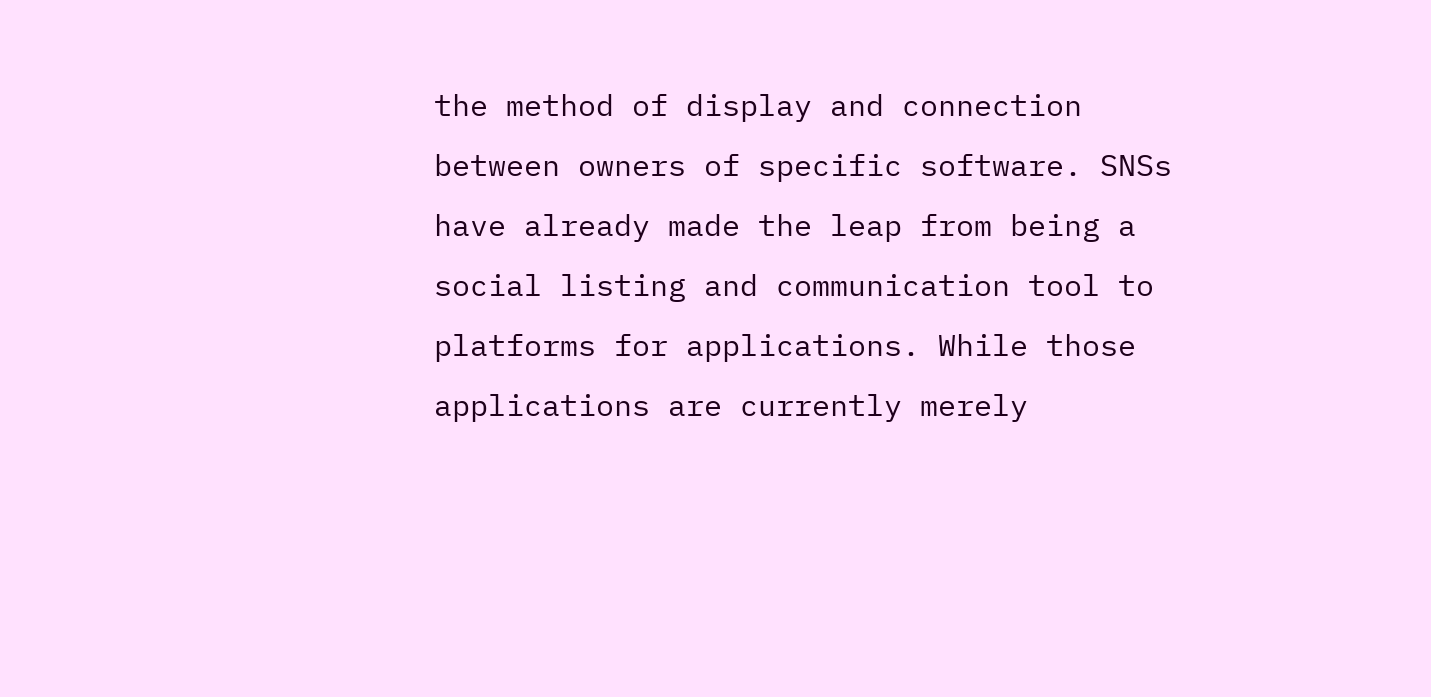the method of display and connection between owners of specific software. SNSs have already made the leap from being a social listing and communication tool to platforms for applications. While those applications are currently merely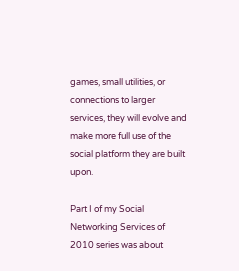games, small utilities, or connections to larger services, they will evolve and make more full use of the social platform they are built upon.

Part I of my Social Networking Services of 2010 series was about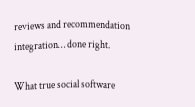reviews and recommendation integration… done right.

What true social software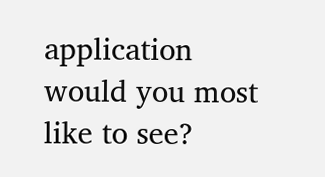application would you most like to see?